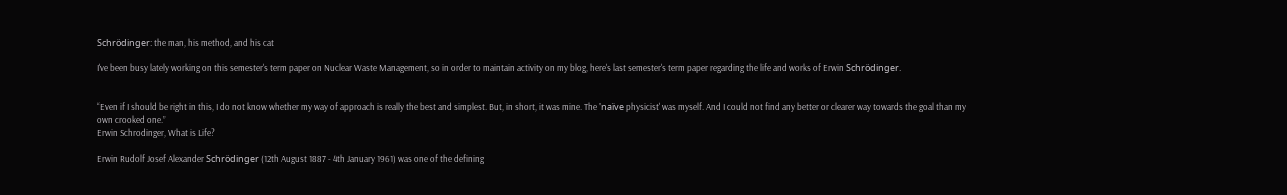Schrödinger: the man, his method, and his cat

I've been busy lately working on this semester's term paper on Nuclear Waste Management, so in order to maintain activity on my blog, here's last semester's term paper regarding the life and works of Erwin Schrödinger.


“Even if I should be right in this, I do not know whether my way of approach is really the best and simplest. But, in short, it was mine. The 'naïve physicist' was myself. And I could not find any better or clearer way towards the goal than my own crooked one.”
Erwin Schrodinger, What is Life?

Erwin Rudolf Josef Alexander Schrödinger (12th August 1887 - 4th January 1961) was one of the defining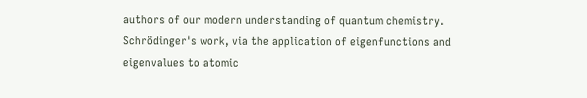authors of our modern understanding of quantum chemistry. Schrödinger's work, via the application of eigenfunctions and eigenvalues to atomic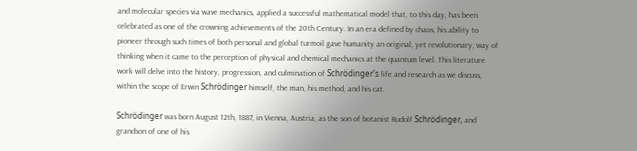and molecular species via wave mechanics, applied a successful mathematical model that, to this day, has been celebrated as one of the crowning achievements of the 20th Century. In an era defined by chaos, his ability to pioneer through such times of both personal and global turmoil gave humanity an original, yet revolutionary, way of thinking when it came to the perception of physical and chemical mechanics at the quantum level. This literature work will delve into the history, progression, and culmination of Schrödinger's life and research as we discuss, within the scope of Erwin Schrödinger himself, the man, his method, and his cat.

Schrödinger was born August 12th, 1887, in Vienna, Austria, as the son of botanist Rudolf Schrödinger, and grandson of one of his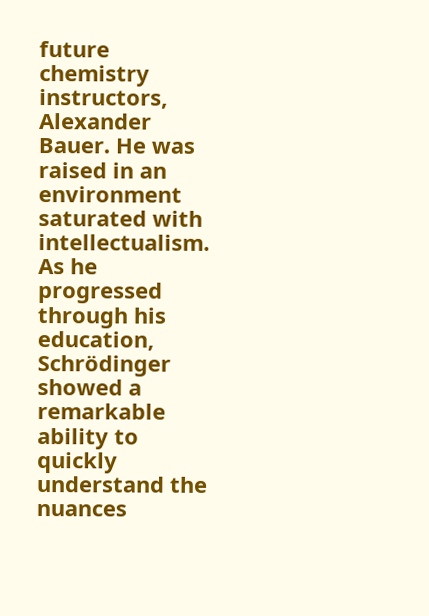future chemistry instructors, Alexander Bauer. He was raised in an environment saturated with intellectualism. As he progressed through his education, Schrödinger showed a remarkable ability to quickly understand the nuances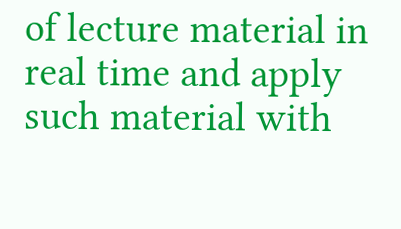of lecture material in real time and apply such material with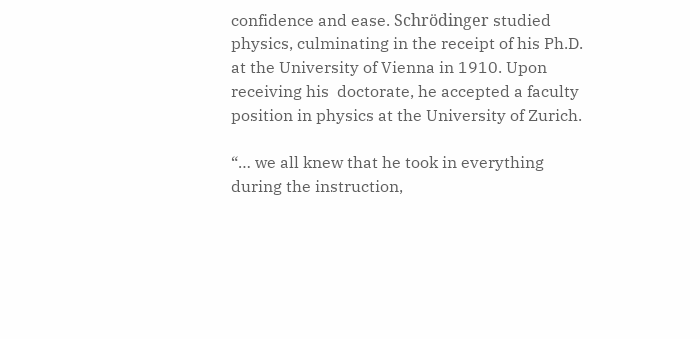confidence and ease. Schrödinger studied physics, culminating in the receipt of his Ph.D. at the University of Vienna in 1910. Upon receiving his  doctorate, he accepted a faculty position in physics at the University of Zurich.

“… we all knew that he took in everything during the instruction,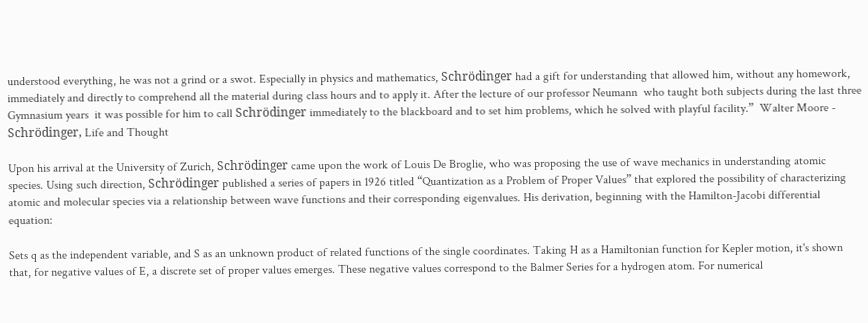understood everything, he was not a grind or a swot. Especially in physics and mathematics, Schrödinger had a gift for understanding that allowed him, without any homework, immediately and directly to comprehend all the material during class hours and to apply it. After the lecture of our professor Neumann  who taught both subjects during the last three Gymnasium years  it was possible for him to call Schrödinger immediately to the blackboard and to set him problems, which he solved with playful facility.”  Walter Moore - Schrödinger, Life and Thought

Upon his arrival at the University of Zurich, Schrödinger came upon the work of Louis De Broglie, who was proposing the use of wave mechanics in understanding atomic species. Using such direction, Schrödinger published a series of papers in 1926 titled “Quantization as a Problem of Proper Values” that explored the possibility of characterizing atomic and molecular species via a relationship between wave functions and their corresponding eigenvalues. His derivation, beginning with the Hamilton-Jacobi differential equation:

Sets q as the independent variable, and S as an unknown product of related functions of the single coordinates. Taking H as a Hamiltonian function for Kepler motion, it's shown that, for negative values of E, a discrete set of proper values emerges. These negative values correspond to the Balmer Series for a hydrogen atom. For numerical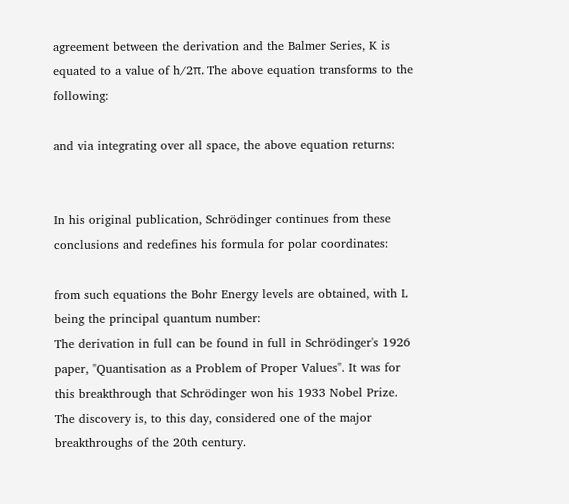agreement between the derivation and the Balmer Series, K is equated to a value of h/2π. The above equation transforms to the following:

and via integrating over all space, the above equation returns:


In his original publication, Schrödinger continues from these conclusions and redefines his formula for polar coordinates:

from such equations the Bohr Energy levels are obtained, with L being the principal quantum number:
The derivation in full can be found in full in Schrödinger's 1926 paper, "Quantisation as a Problem of Proper Values". It was for this breakthrough that Schrödinger won his 1933 Nobel Prize. The discovery is, to this day, considered one of the major breakthroughs of the 20th century.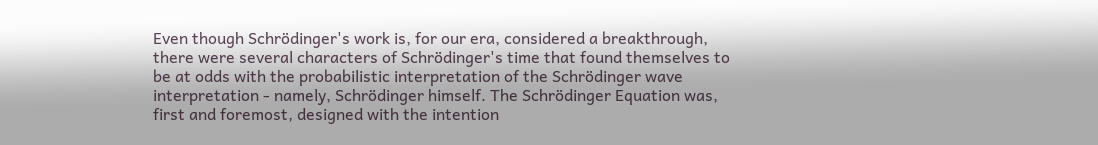Even though Schrödinger's work is, for our era, considered a breakthrough, there were several characters of Schrödinger's time that found themselves to be at odds with the probabilistic interpretation of the Schrödinger wave interpretation - namely, Schrödinger himself. The Schrödinger Equation was, first and foremost, designed with the intention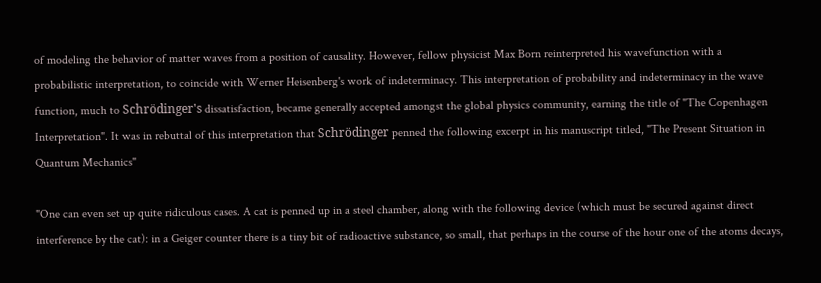of modeling the behavior of matter waves from a position of causality. However, fellow physicist Max Born reinterpreted his wavefunction with a probabilistic interpretation, to coincide with Werner Heisenberg's work of indeterminacy. This interpretation of probability and indeterminacy in the wave function, much to Schrödinger's dissatisfaction, became generally accepted amongst the global physics community, earning the title of "The Copenhagen Interpretation". It was in rebuttal of this interpretation that Schrödinger penned the following excerpt in his manuscript titled, "The Present Situation in Quantum Mechanics"

"One can even set up quite ridiculous cases. A cat is penned up in a steel chamber, along with the following device (which must be secured against direct interference by the cat): in a Geiger counter there is a tiny bit of radioactive substance, so small, that perhaps in the course of the hour one of the atoms decays,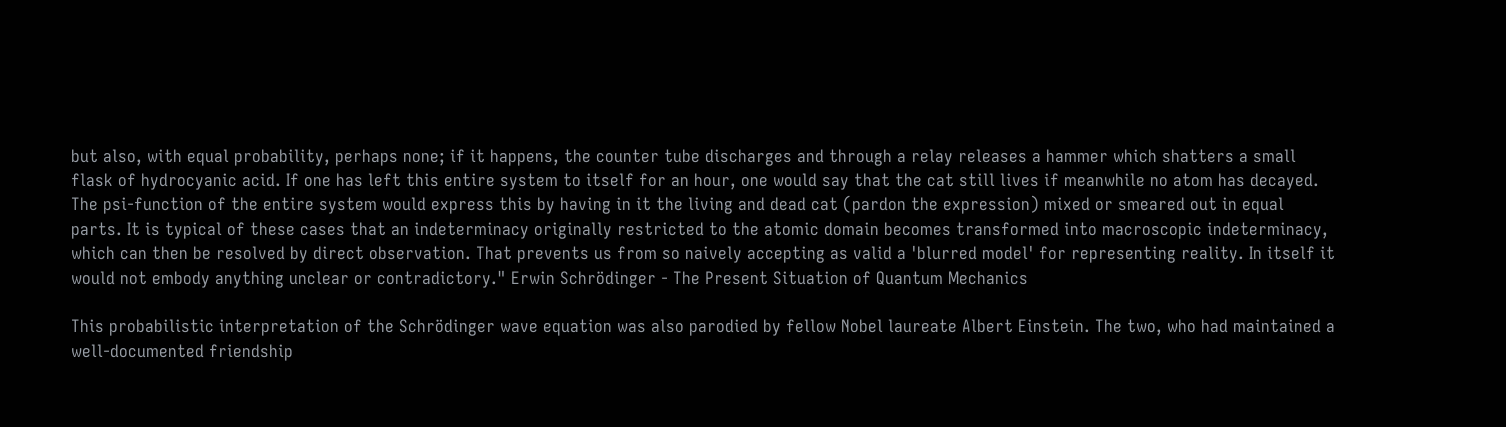but also, with equal probability, perhaps none; if it happens, the counter tube discharges and through a relay releases a hammer which shatters a small flask of hydrocyanic acid. If one has left this entire system to itself for an hour, one would say that the cat still lives if meanwhile no atom has decayed. The psi-function of the entire system would express this by having in it the living and dead cat (pardon the expression) mixed or smeared out in equal parts. It is typical of these cases that an indeterminacy originally restricted to the atomic domain becomes transformed into macroscopic indeterminacy, which can then be resolved by direct observation. That prevents us from so naively accepting as valid a 'blurred model' for representing reality. In itself it would not embody anything unclear or contradictory." Erwin Schrödinger - The Present Situation of Quantum Mechanics

This probabilistic interpretation of the Schrödinger wave equation was also parodied by fellow Nobel laureate Albert Einstein. The two, who had maintained a well-documented friendship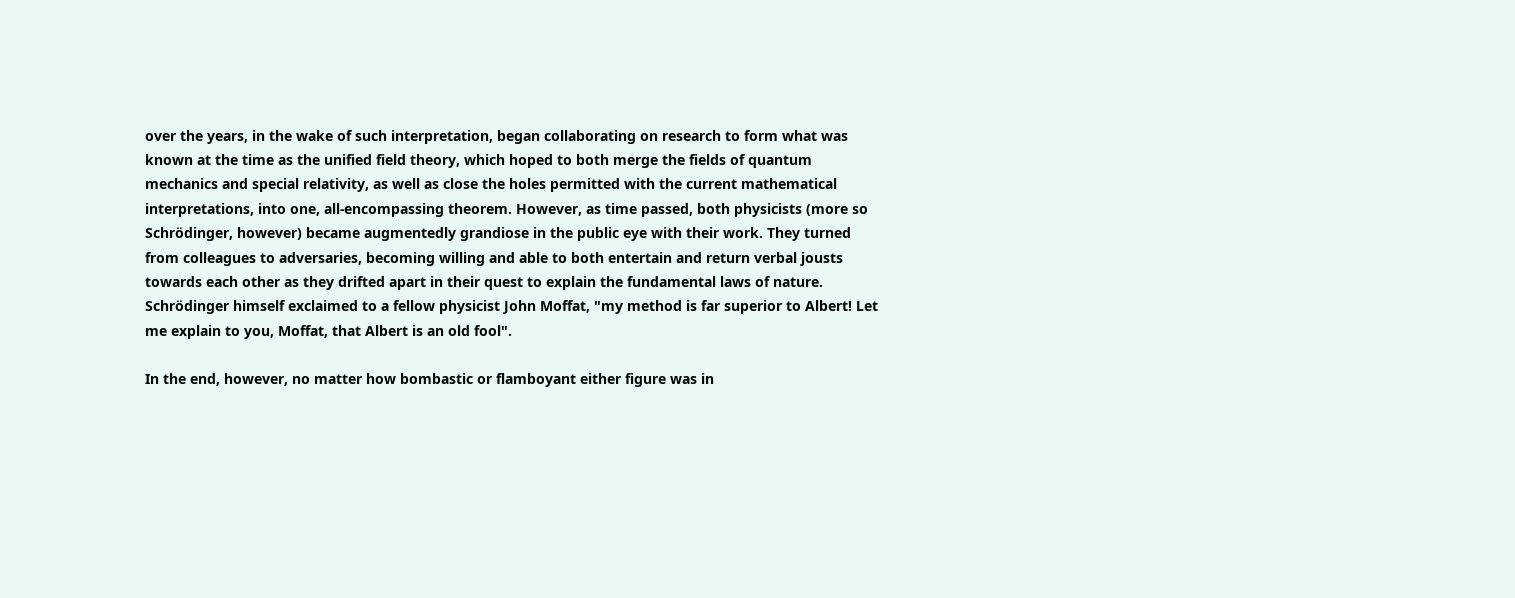over the years, in the wake of such interpretation, began collaborating on research to form what was known at the time as the unified field theory, which hoped to both merge the fields of quantum mechanics and special relativity, as well as close the holes permitted with the current mathematical interpretations, into one, all-encompassing theorem. However, as time passed, both physicists (more so Schrödinger, however) became augmentedly grandiose in the public eye with their work. They turned from colleagues to adversaries, becoming willing and able to both entertain and return verbal jousts towards each other as they drifted apart in their quest to explain the fundamental laws of nature. Schrödinger himself exclaimed to a fellow physicist John Moffat, "my method is far superior to Albert! Let me explain to you, Moffat, that Albert is an old fool".

In the end, however, no matter how bombastic or flamboyant either figure was in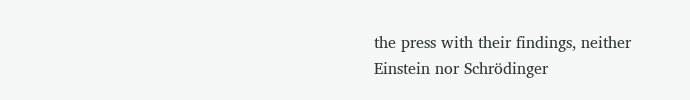the press with their findings, neither Einstein nor Schrödinger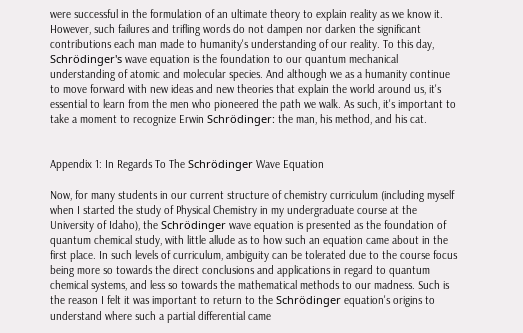were successful in the formulation of an ultimate theory to explain reality as we know it. However, such failures and trifling words do not dampen nor darken the significant contributions each man made to humanity's understanding of our reality. To this day, Schrödinger's wave equation is the foundation to our quantum mechanical understanding of atomic and molecular species. And although we as a humanity continue to move forward with new ideas and new theories that explain the world around us, it's essential to learn from the men who pioneered the path we walk. As such, it's important to take a moment to recognize Erwin Schrödinger: the man, his method, and his cat.


Appendix 1: In Regards To The Schrödinger Wave Equation

Now, for many students in our current structure of chemistry curriculum (including myself when I started the study of Physical Chemistry in my undergraduate course at the University of Idaho), the Schrödinger wave equation is presented as the foundation of quantum chemical study, with little allude as to how such an equation came about in the first place. In such levels of curriculum, ambiguity can be tolerated due to the course focus being more so towards the direct conclusions and applications in regard to quantum chemical systems, and less so towards the mathematical methods to our madness. Such is the reason I felt it was important to return to the Schrödinger equation's origins to understand where such a partial differential came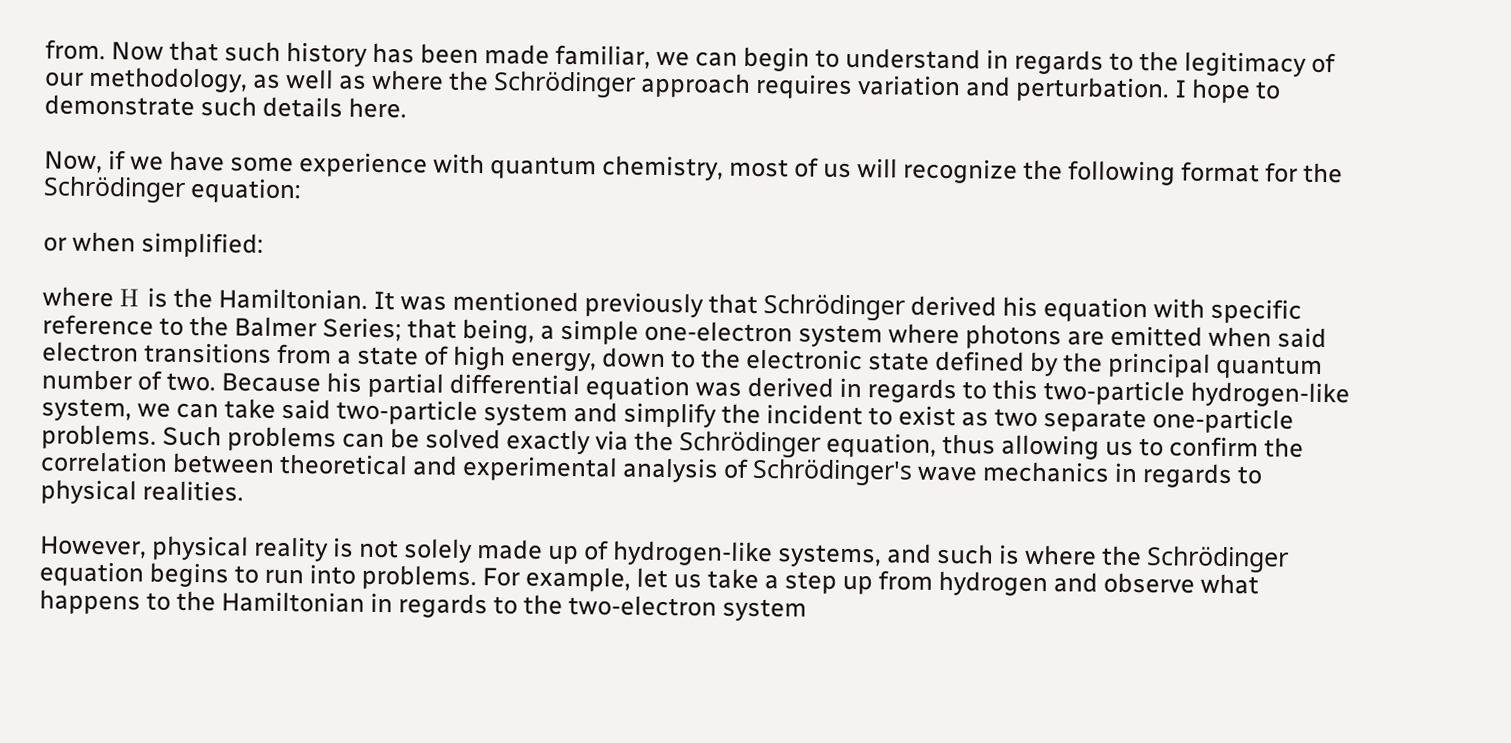from. Now that such history has been made familiar, we can begin to understand in regards to the legitimacy of our methodology, as well as where the Schrödinger approach requires variation and perturbation. I hope to demonstrate such details here.

Now, if we have some experience with quantum chemistry, most of us will recognize the following format for the Schrödinger equation:

or when simplified:

where Η is the Hamiltonian. It was mentioned previously that Schrödinger derived his equation with specific reference to the Balmer Series; that being, a simple one-electron system where photons are emitted when said electron transitions from a state of high energy, down to the electronic state defined by the principal quantum number of two. Because his partial differential equation was derived in regards to this two-particle hydrogen-like system, we can take said two-particle system and simplify the incident to exist as two separate one-particle problems. Such problems can be solved exactly via the Schrödinger equation, thus allowing us to confirm the correlation between theoretical and experimental analysis of Schrödinger's wave mechanics in regards to physical realities.

However, physical reality is not solely made up of hydrogen-like systems, and such is where the Schrödinger equation begins to run into problems. For example, let us take a step up from hydrogen and observe what happens to the Hamiltonian in regards to the two-electron system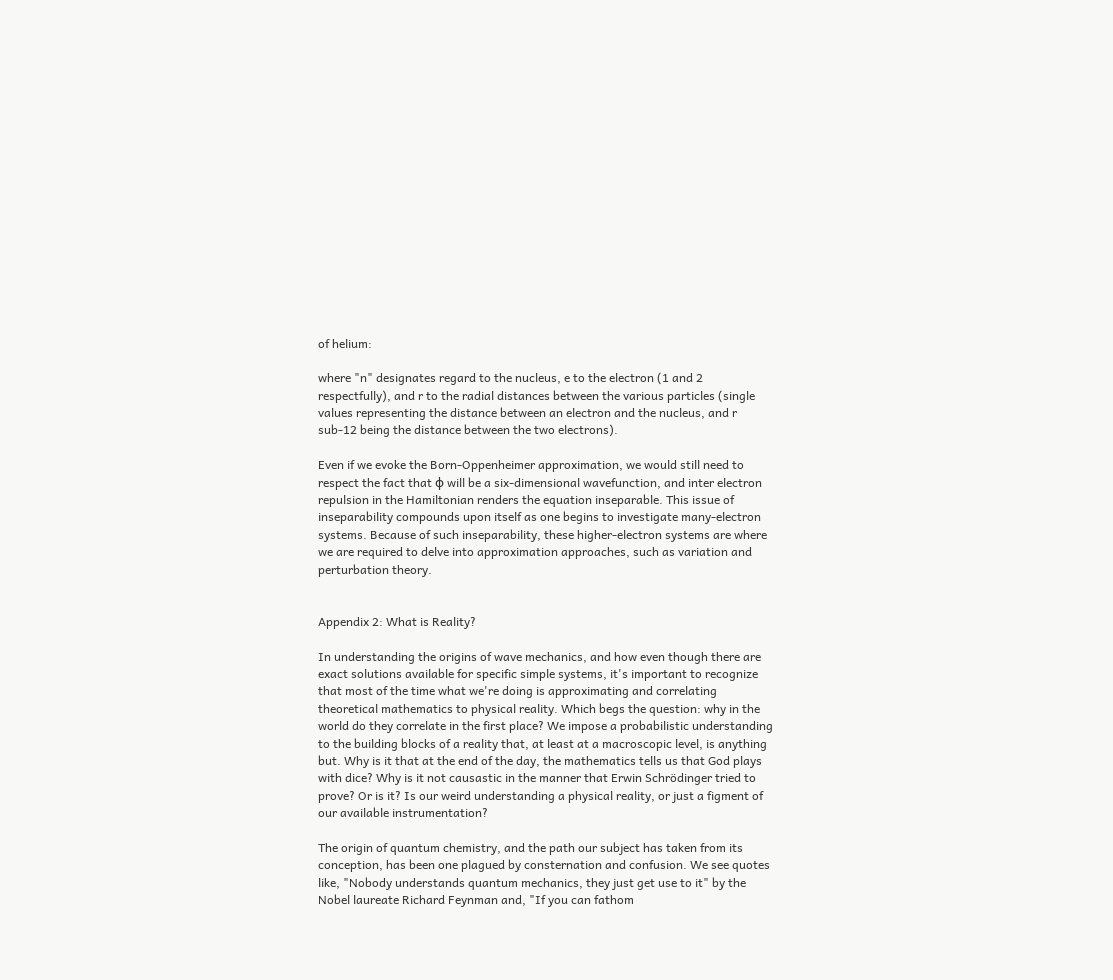of helium:

where "n" designates regard to the nucleus, e to the electron (1 and 2 respectfully), and r to the radial distances between the various particles (single values representing the distance between an electron and the nucleus, and r sub-12 being the distance between the two electrons).

Even if we evoke the Born-Oppenheimer approximation, we would still need to respect the fact that φ will be a six-dimensional wavefunction, and inter electron repulsion in the Hamiltonian renders the equation inseparable. This issue of inseparability compounds upon itself as one begins to investigate many-electron systems. Because of such inseparability, these higher-electron systems are where we are required to delve into approximation approaches, such as variation and perturbation theory.


Appendix 2: What is Reality?

In understanding the origins of wave mechanics, and how even though there are exact solutions available for specific simple systems, it's important to recognize that most of the time what we're doing is approximating and correlating theoretical mathematics to physical reality. Which begs the question: why in the world do they correlate in the first place? We impose a probabilistic understanding to the building blocks of a reality that, at least at a macroscopic level, is anything but. Why is it that at the end of the day, the mathematics tells us that God plays with dice? Why is it not causastic in the manner that Erwin Schrödinger tried to prove? Or is it? Is our weird understanding a physical reality, or just a figment of our available instrumentation?

The origin of quantum chemistry, and the path our subject has taken from its conception, has been one plagued by consternation and confusion. We see quotes like, "Nobody understands quantum mechanics, they just get use to it" by the Nobel laureate Richard Feynman and, "If you can fathom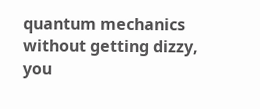quantum mechanics without getting dizzy, you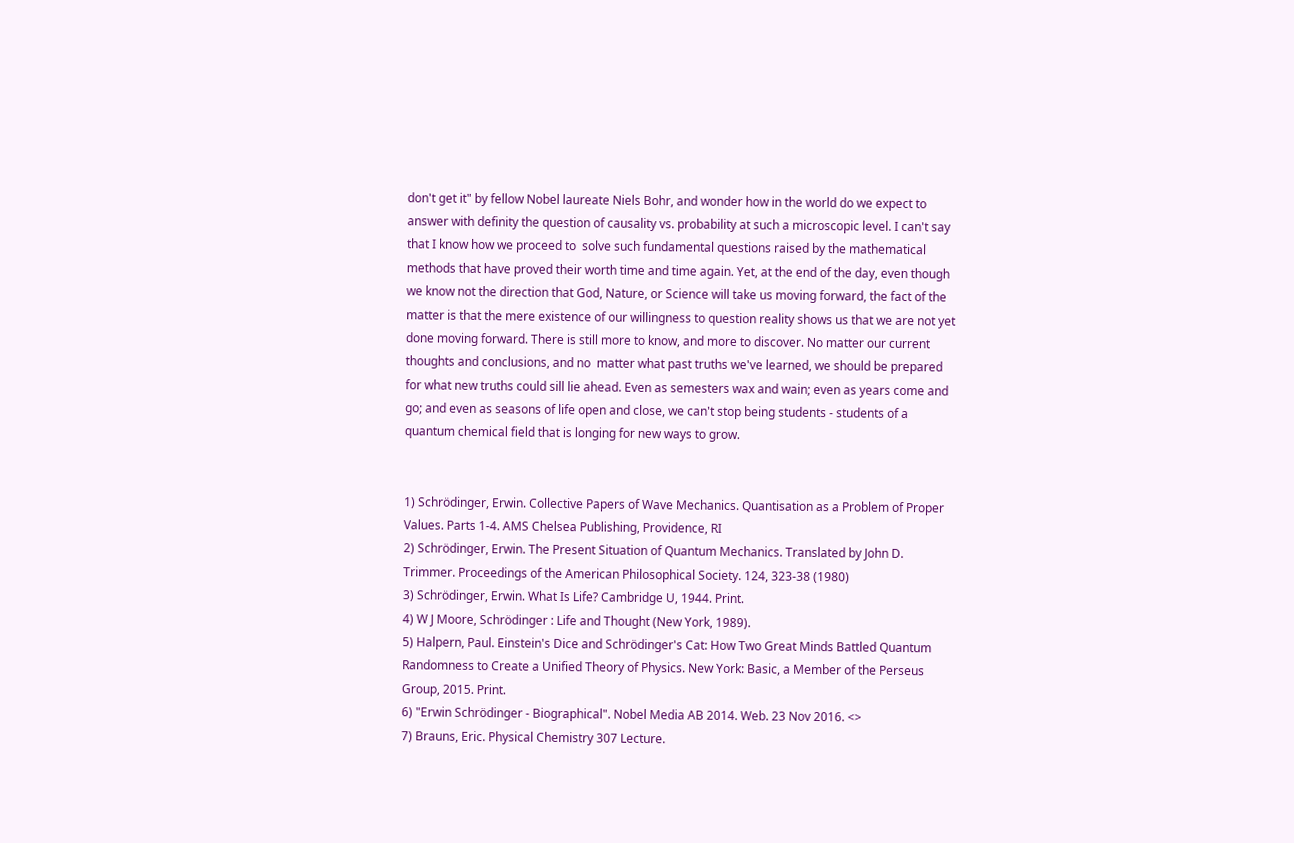don't get it" by fellow Nobel laureate Niels Bohr, and wonder how in the world do we expect to answer with definity the question of causality vs. probability at such a microscopic level. I can't say that I know how we proceed to  solve such fundamental questions raised by the mathematical methods that have proved their worth time and time again. Yet, at the end of the day, even though we know not the direction that God, Nature, or Science will take us moving forward, the fact of the matter is that the mere existence of our willingness to question reality shows us that we are not yet done moving forward. There is still more to know, and more to discover. No matter our current thoughts and conclusions, and no  matter what past truths we've learned, we should be prepared for what new truths could sill lie ahead. Even as semesters wax and wain; even as years come and go; and even as seasons of life open and close, we can't stop being students - students of a quantum chemical field that is longing for new ways to grow.


1) Schrödinger, Erwin. Collective Papers of Wave Mechanics. Quantisation as a Problem of Proper Values. Parts 1-4. AMS Chelsea Publishing, Providence, RI
2) Schrödinger, Erwin. The Present Situation of Quantum Mechanics. Translated by John D.
Trimmer. Proceedings of the American Philosophical Society. 124, 323-38 (1980)
3) Schrödinger, Erwin. What Is Life? Cambridge U, 1944. Print.
4) W J Moore, Schrödinger : Life and Thought (New York, 1989).
5) Halpern, Paul. Einstein's Dice and Schrödinger's Cat: How Two Great Minds Battled Quantum Randomness to Create a Unified Theory of Physics. New York: Basic, a Member of the Perseus Group, 2015. Print.
6) "Erwin Schrödinger - Biographical". Nobel Media AB 2014. Web. 23 Nov 2016. <>
7) Brauns, Eric. Physical Chemistry 307 Lecture.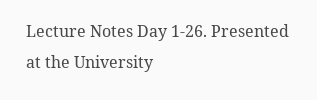Lecture Notes Day 1-26. Presented at the University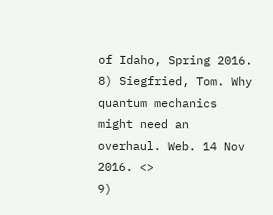of Idaho, Spring 2016.
8) Siegfried, Tom. Why quantum mechanics might need an overhaul. Web. 14 Nov 2016. <>
9)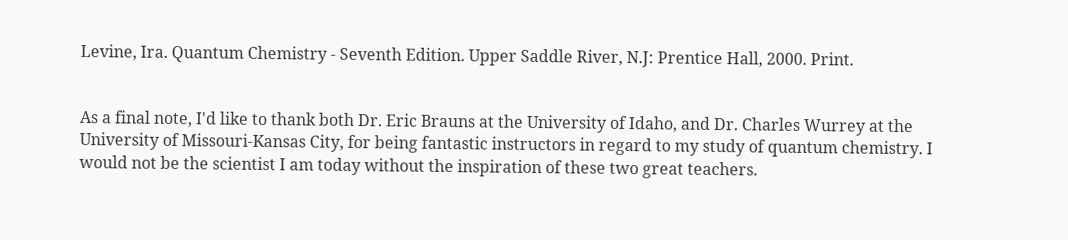Levine, Ira. Quantum Chemistry - Seventh Edition. Upper Saddle River, N.J: Prentice Hall, 2000. Print.


As a final note, I'd like to thank both Dr. Eric Brauns at the University of Idaho, and Dr. Charles Wurrey at the University of Missouri-Kansas City, for being fantastic instructors in regard to my study of quantum chemistry. I would not be the scientist I am today without the inspiration of these two great teachers.